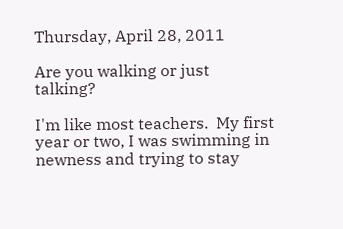Thursday, April 28, 2011

Are you walking or just talking?

I'm like most teachers.  My first year or two, I was swimming in newness and trying to stay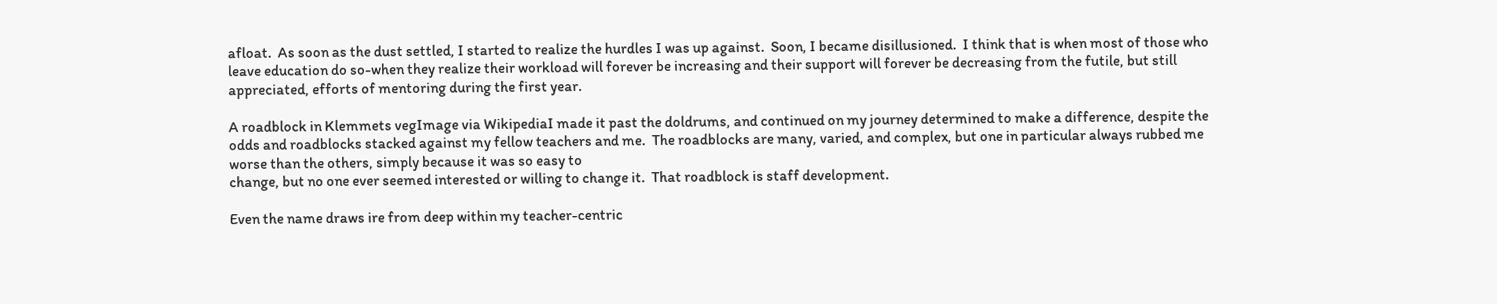afloat.  As soon as the dust settled, I started to realize the hurdles I was up against.  Soon, I became disillusioned.  I think that is when most of those who leave education do so-when they realize their workload will forever be increasing and their support will forever be decreasing from the futile, but still appreciated, efforts of mentoring during the first year.

A roadblock in Klemmets vegImage via WikipediaI made it past the doldrums, and continued on my journey determined to make a difference, despite the odds and roadblocks stacked against my fellow teachers and me.  The roadblocks are many, varied, and complex, but one in particular always rubbed me worse than the others, simply because it was so easy to
change, but no one ever seemed interested or willing to change it.  That roadblock is staff development.

Even the name draws ire from deep within my teacher-centric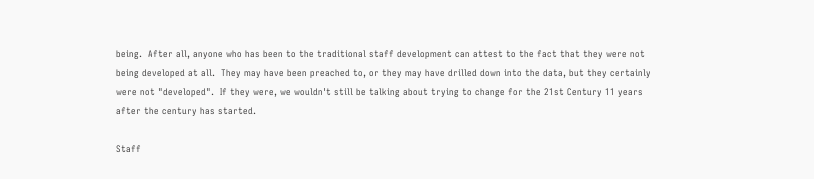being.  After all, anyone who has been to the traditional staff development can attest to the fact that they were not being developed at all.  They may have been preached to, or they may have drilled down into the data, but they certainly were not "developed".  If they were, we wouldn't still be talking about trying to change for the 21st Century 11 years after the century has started.

Staff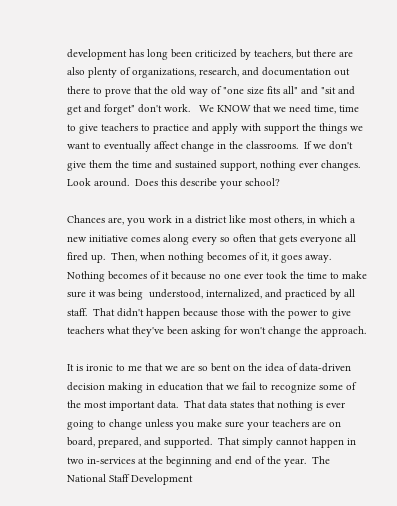development has long been criticized by teachers, but there are also plenty of organizations, research, and documentation out there to prove that the old way of "one size fits all" and "sit and get and forget" don't work.   We KNOW that we need time, time to give teachers to practice and apply with support the things we want to eventually affect change in the classrooms.  If we don't give them the time and sustained support, nothing ever changes.  Look around.  Does this describe your school?

Chances are, you work in a district like most others, in which a new initiative comes along every so often that gets everyone all fired up.  Then, when nothing becomes of it, it goes away.  Nothing becomes of it because no one ever took the time to make sure it was being  understood, internalized, and practiced by all staff.  That didn't happen because those with the power to give teachers what they've been asking for won't change the approach.

It is ironic to me that we are so bent on the idea of data-driven decision making in education that we fail to recognize some of the most important data.  That data states that nothing is ever going to change unless you make sure your teachers are on board, prepared, and supported.  That simply cannot happen in two in-services at the beginning and end of the year.  The National Staff Development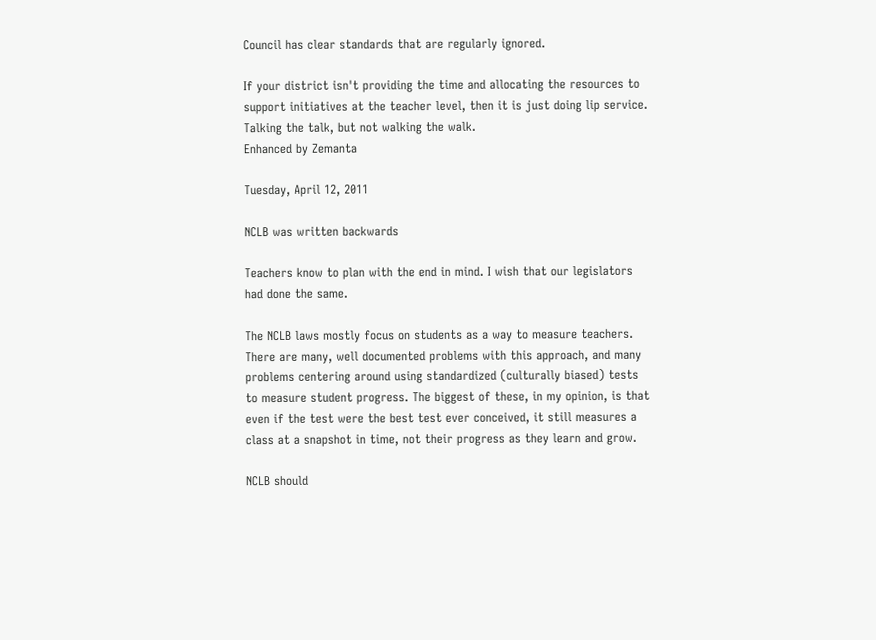Council has clear standards that are regularly ignored.

If your district isn't providing the time and allocating the resources to support initiatives at the teacher level, then it is just doing lip service.  Talking the talk, but not walking the walk.
Enhanced by Zemanta

Tuesday, April 12, 2011

NCLB was written backwards

Teachers know to plan with the end in mind. I wish that our legislators had done the same.

The NCLB laws mostly focus on students as a way to measure teachers. There are many, well documented problems with this approach, and many problems centering around using standardized (culturally biased) tests to measure student progress. The biggest of these, in my opinion, is that even if the test were the best test ever conceived, it still measures a class at a snapshot in time, not their progress as they learn and grow.

NCLB should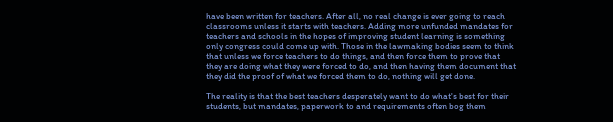have been written for teachers. After all, no real change is ever going to reach classrooms unless it starts with teachers. Adding more unfunded mandates for teachers and schools in the hopes of improving student learning is something only congress could come up with. Those in the lawmaking bodies seem to think that unless we force teachers to do things, and then force them to prove that they are doing what they were forced to do, and then having them document that they did the proof of what we forced them to do, nothing will get done.

The reality is that the best teachers desperately want to do what's best for their students, but mandates, paperwork to and requirements often bog them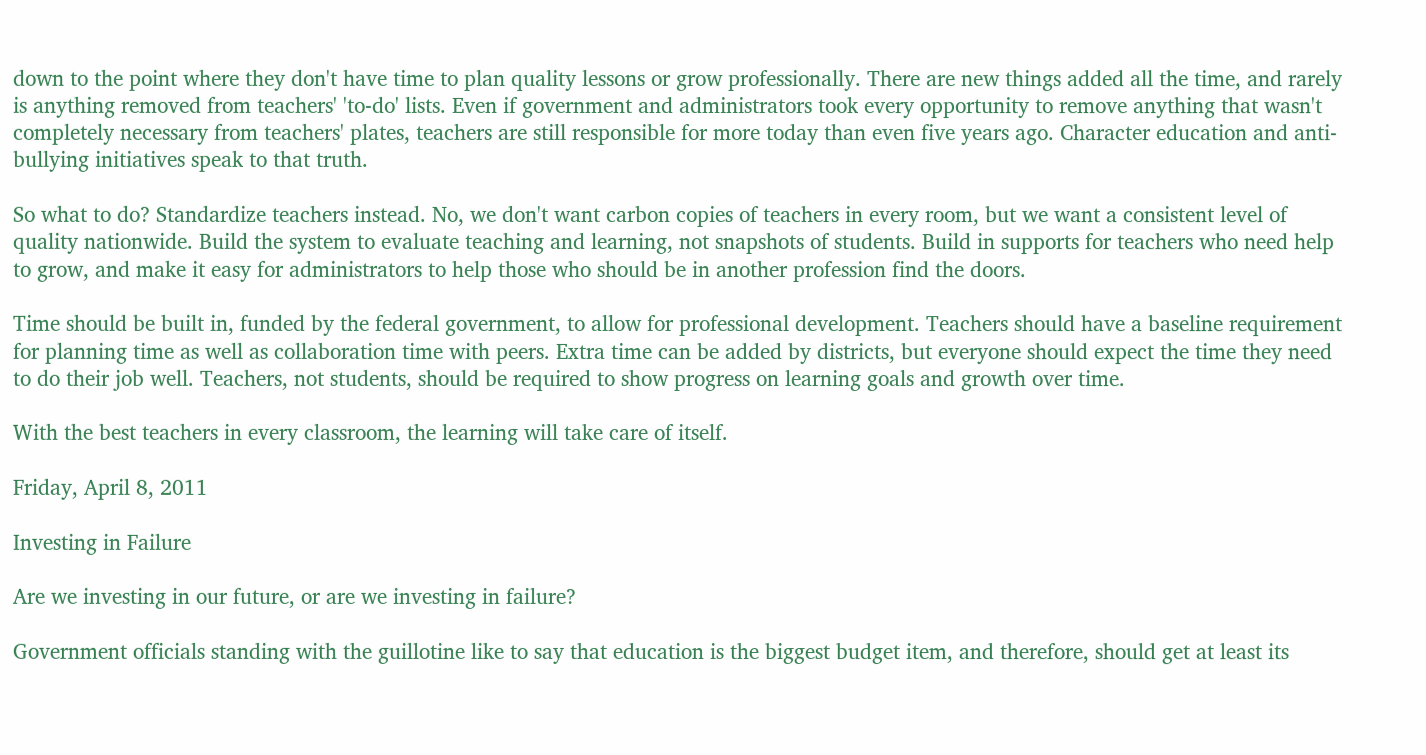down to the point where they don't have time to plan quality lessons or grow professionally. There are new things added all the time, and rarely is anything removed from teachers' 'to-do' lists. Even if government and administrators took every opportunity to remove anything that wasn't completely necessary from teachers' plates, teachers are still responsible for more today than even five years ago. Character education and anti-bullying initiatives speak to that truth.

So what to do? Standardize teachers instead. No, we don't want carbon copies of teachers in every room, but we want a consistent level of quality nationwide. Build the system to evaluate teaching and learning, not snapshots of students. Build in supports for teachers who need help to grow, and make it easy for administrators to help those who should be in another profession find the doors.

Time should be built in, funded by the federal government, to allow for professional development. Teachers should have a baseline requirement for planning time as well as collaboration time with peers. Extra time can be added by districts, but everyone should expect the time they need to do their job well. Teachers, not students, should be required to show progress on learning goals and growth over time.

With the best teachers in every classroom, the learning will take care of itself.

Friday, April 8, 2011

Investing in Failure

Are we investing in our future, or are we investing in failure?

Government officials standing with the guillotine like to say that education is the biggest budget item, and therefore, should get at least its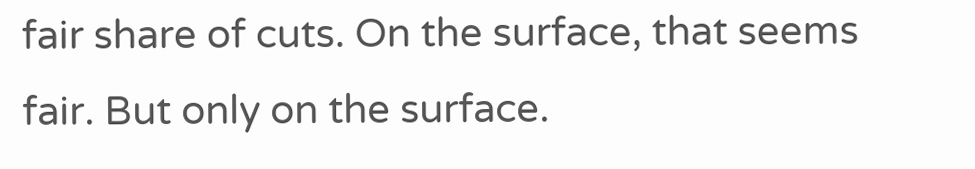fair share of cuts. On the surface, that seems fair. But only on the surface.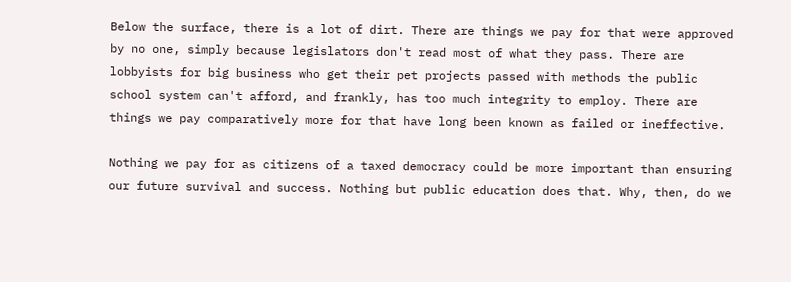Below the surface, there is a lot of dirt. There are things we pay for that were approved by no one, simply because legislators don't read most of what they pass. There are lobbyists for big business who get their pet projects passed with methods the public school system can't afford, and frankly, has too much integrity to employ. There are things we pay comparatively more for that have long been known as failed or ineffective.

Nothing we pay for as citizens of a taxed democracy could be more important than ensuring our future survival and success. Nothing but public education does that. Why, then, do we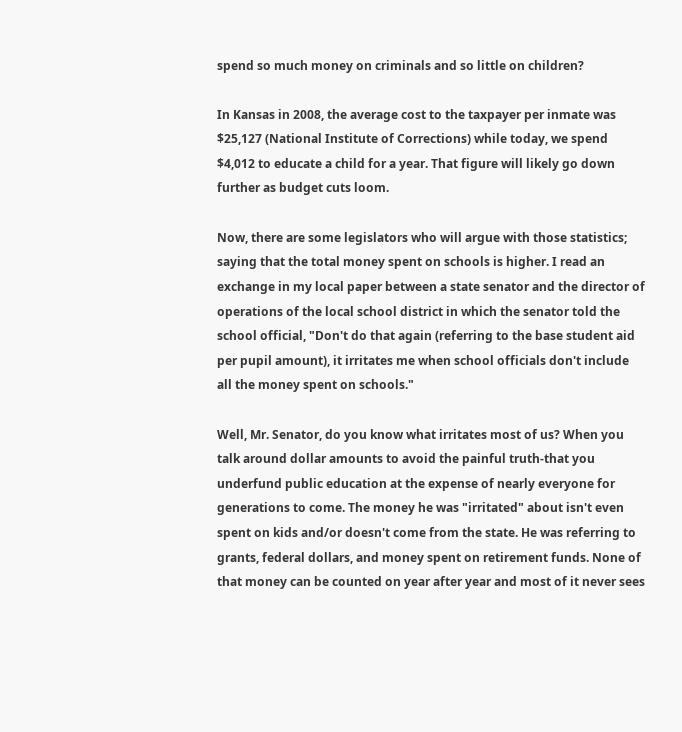spend so much money on criminals and so little on children?

In Kansas in 2008, the average cost to the taxpayer per inmate was $25,127 (National Institute of Corrections) while today, we spend $4,012 to educate a child for a year. That figure will likely go down further as budget cuts loom.

Now, there are some legislators who will argue with those statistics; saying that the total money spent on schools is higher. I read an exchange in my local paper between a state senator and the director of operations of the local school district in which the senator told the school official, "Don't do that again (referring to the base student aid per pupil amount), it irritates me when school officials don't include all the money spent on schools."

Well, Mr. Senator, do you know what irritates most of us? When you talk around dollar amounts to avoid the painful truth-that you underfund public education at the expense of nearly everyone for generations to come. The money he was "irritated" about isn't even spent on kids and/or doesn't come from the state. He was referring to grants, federal dollars, and money spent on retirement funds. None of that money can be counted on year after year and most of it never sees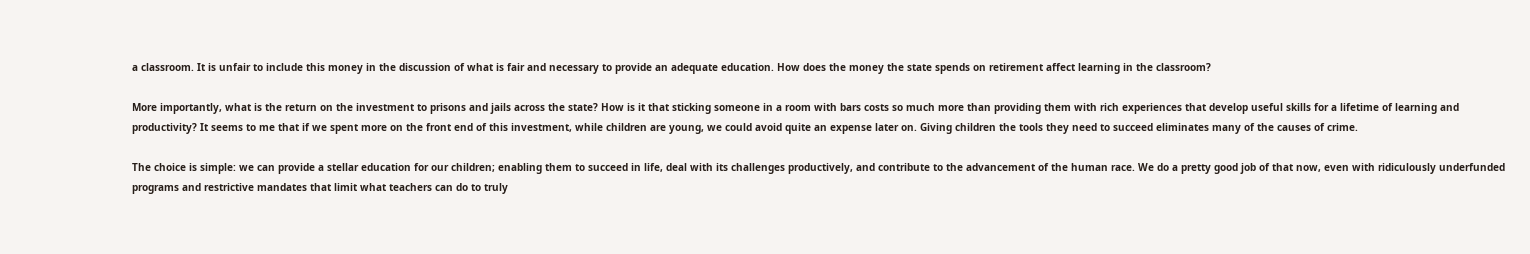a classroom. It is unfair to include this money in the discussion of what is fair and necessary to provide an adequate education. How does the money the state spends on retirement affect learning in the classroom?

More importantly, what is the return on the investment to prisons and jails across the state? How is it that sticking someone in a room with bars costs so much more than providing them with rich experiences that develop useful skills for a lifetime of learning and productivity? It seems to me that if we spent more on the front end of this investment, while children are young, we could avoid quite an expense later on. Giving children the tools they need to succeed eliminates many of the causes of crime.

The choice is simple: we can provide a stellar education for our children; enabling them to succeed in life, deal with its challenges productively, and contribute to the advancement of the human race. We do a pretty good job of that now, even with ridiculously underfunded programs and restrictive mandates that limit what teachers can do to truly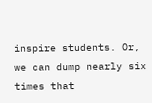inspire students. Or, we can dump nearly six times that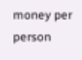money per person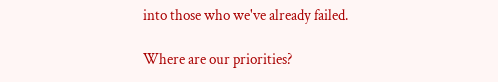into those who we've already failed.

Where are our priorities?